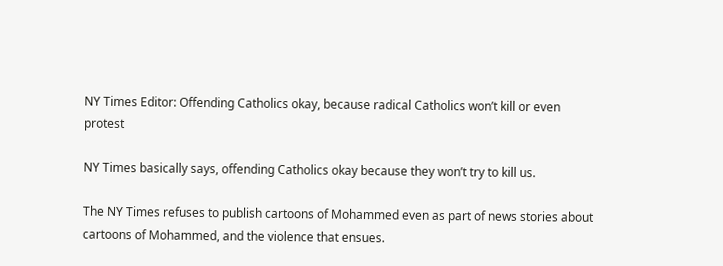NY Times Editor: Offending Catholics okay, because radical Catholics won’t kill or even protest

NY Times basically says, offending Catholics okay because they won’t try to kill us.

The NY Times refuses to publish cartoons of Mohammed even as part of news stories about cartoons of Mohammed, and the violence that ensues.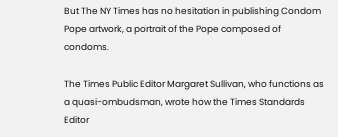But The NY Times has no hesitation in publishing Condom Pope artwork, a portrait of the Pope composed of condoms.

The Times Public Editor Margaret Sullivan, who functions as a quasi-ombudsman, wrote how the Times Standards Editor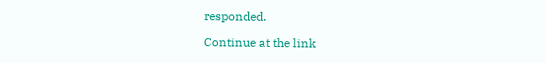responded.

Continue at the link